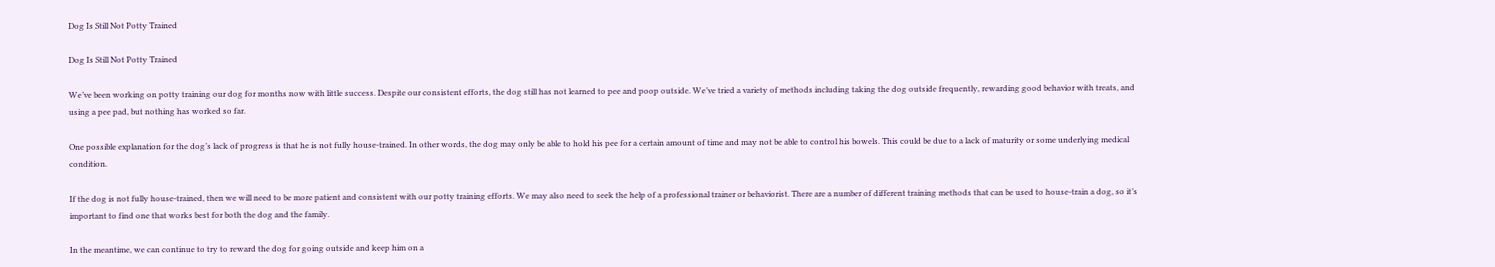Dog Is Still Not Potty Trained

Dog Is Still Not Potty Trained

We’ve been working on potty training our dog for months now with little success. Despite our consistent efforts, the dog still has not learned to pee and poop outside. We’ve tried a variety of methods including taking the dog outside frequently, rewarding good behavior with treats, and using a pee pad, but nothing has worked so far.

One possible explanation for the dog’s lack of progress is that he is not fully house-trained. In other words, the dog may only be able to hold his pee for a certain amount of time and may not be able to control his bowels. This could be due to a lack of maturity or some underlying medical condition.

If the dog is not fully house-trained, then we will need to be more patient and consistent with our potty training efforts. We may also need to seek the help of a professional trainer or behaviorist. There are a number of different training methods that can be used to house-train a dog, so it’s important to find one that works best for both the dog and the family.

In the meantime, we can continue to try to reward the dog for going outside and keep him on a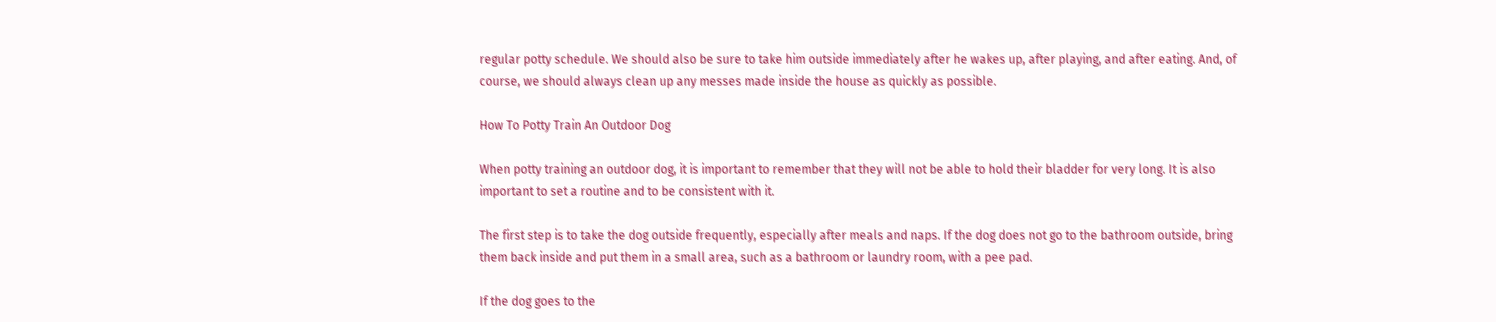regular potty schedule. We should also be sure to take him outside immediately after he wakes up, after playing, and after eating. And, of course, we should always clean up any messes made inside the house as quickly as possible.

How To Potty Train An Outdoor Dog

When potty training an outdoor dog, it is important to remember that they will not be able to hold their bladder for very long. It is also important to set a routine and to be consistent with it.

The first step is to take the dog outside frequently, especially after meals and naps. If the dog does not go to the bathroom outside, bring them back inside and put them in a small area, such as a bathroom or laundry room, with a pee pad.

If the dog goes to the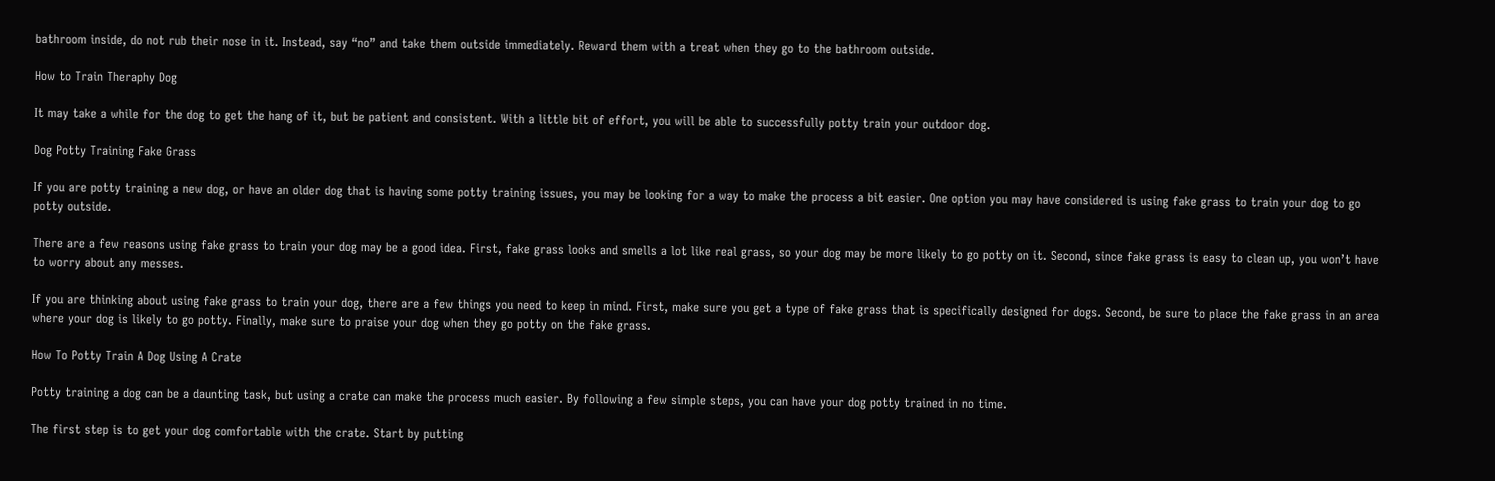bathroom inside, do not rub their nose in it. Instead, say “no” and take them outside immediately. Reward them with a treat when they go to the bathroom outside.

How to Train Theraphy Dog

It may take a while for the dog to get the hang of it, but be patient and consistent. With a little bit of effort, you will be able to successfully potty train your outdoor dog.

Dog Potty Training Fake Grass

If you are potty training a new dog, or have an older dog that is having some potty training issues, you may be looking for a way to make the process a bit easier. One option you may have considered is using fake grass to train your dog to go potty outside.

There are a few reasons using fake grass to train your dog may be a good idea. First, fake grass looks and smells a lot like real grass, so your dog may be more likely to go potty on it. Second, since fake grass is easy to clean up, you won’t have to worry about any messes.

If you are thinking about using fake grass to train your dog, there are a few things you need to keep in mind. First, make sure you get a type of fake grass that is specifically designed for dogs. Second, be sure to place the fake grass in an area where your dog is likely to go potty. Finally, make sure to praise your dog when they go potty on the fake grass.

How To Potty Train A Dog Using A Crate

Potty training a dog can be a daunting task, but using a crate can make the process much easier. By following a few simple steps, you can have your dog potty trained in no time.

The first step is to get your dog comfortable with the crate. Start by putting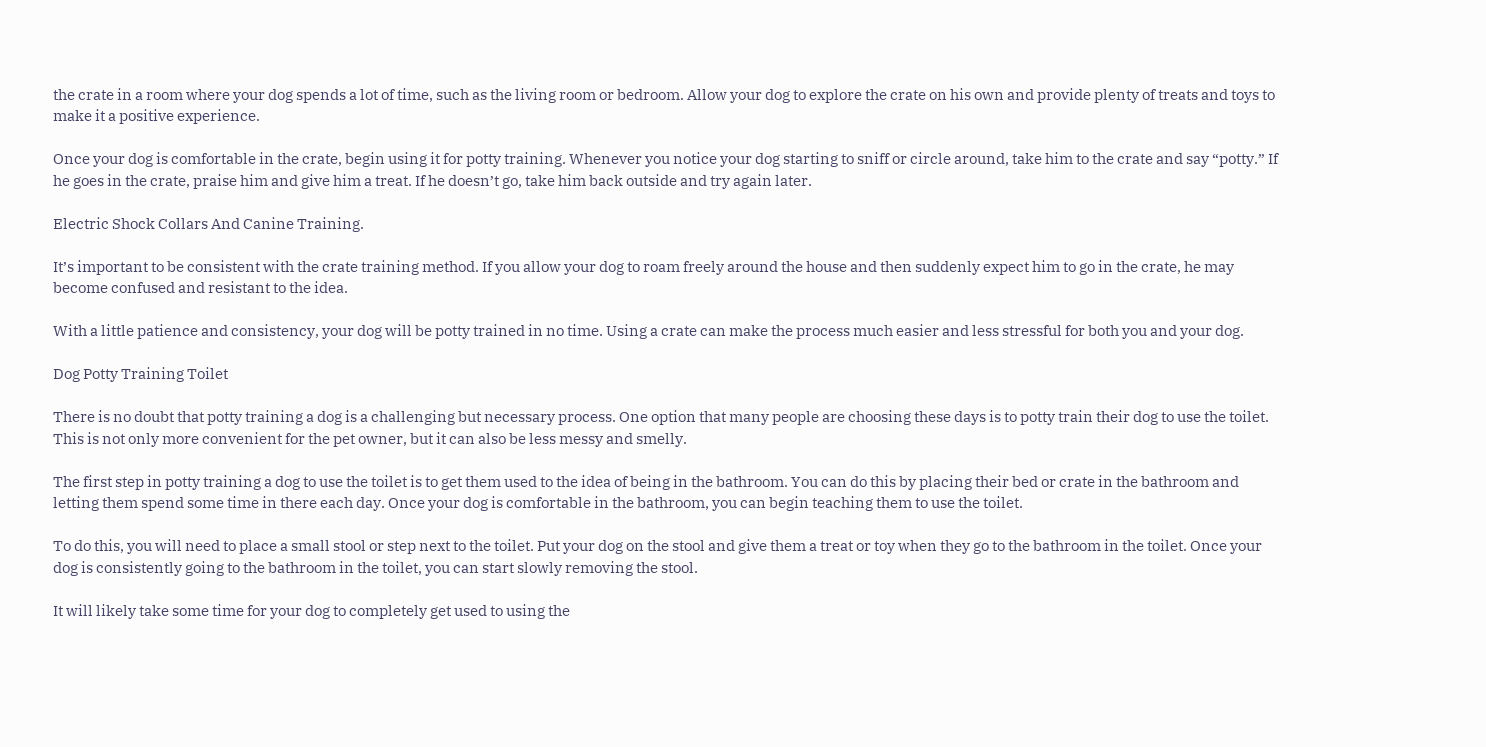the crate in a room where your dog spends a lot of time, such as the living room or bedroom. Allow your dog to explore the crate on his own and provide plenty of treats and toys to make it a positive experience.

Once your dog is comfortable in the crate, begin using it for potty training. Whenever you notice your dog starting to sniff or circle around, take him to the crate and say “potty.” If he goes in the crate, praise him and give him a treat. If he doesn’t go, take him back outside and try again later.

Electric Shock Collars And Canine Training.

It’s important to be consistent with the crate training method. If you allow your dog to roam freely around the house and then suddenly expect him to go in the crate, he may become confused and resistant to the idea.

With a little patience and consistency, your dog will be potty trained in no time. Using a crate can make the process much easier and less stressful for both you and your dog.

Dog Potty Training Toilet

There is no doubt that potty training a dog is a challenging but necessary process. One option that many people are choosing these days is to potty train their dog to use the toilet. This is not only more convenient for the pet owner, but it can also be less messy and smelly.

The first step in potty training a dog to use the toilet is to get them used to the idea of being in the bathroom. You can do this by placing their bed or crate in the bathroom and letting them spend some time in there each day. Once your dog is comfortable in the bathroom, you can begin teaching them to use the toilet.

To do this, you will need to place a small stool or step next to the toilet. Put your dog on the stool and give them a treat or toy when they go to the bathroom in the toilet. Once your dog is consistently going to the bathroom in the toilet, you can start slowly removing the stool.

It will likely take some time for your dog to completely get used to using the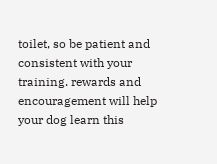toilet, so be patient and consistent with your training. rewards and encouragement will help your dog learn this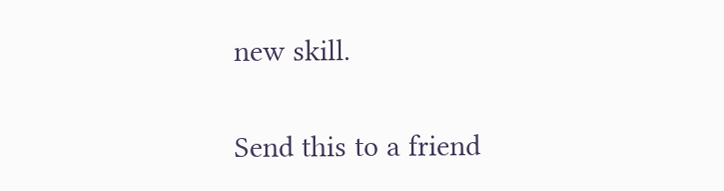new skill.

Send this to a friend